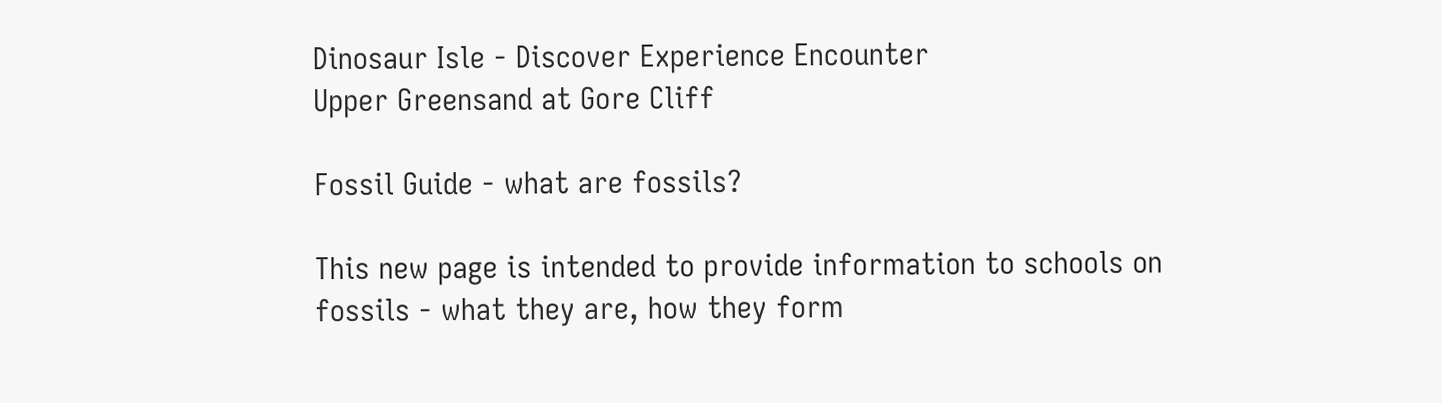Dinosaur Isle - Discover Experience Encounter
Upper Greensand at Gore Cliff

Fossil Guide - what are fossils?

This new page is intended to provide information to schools on fossils - what they are, how they form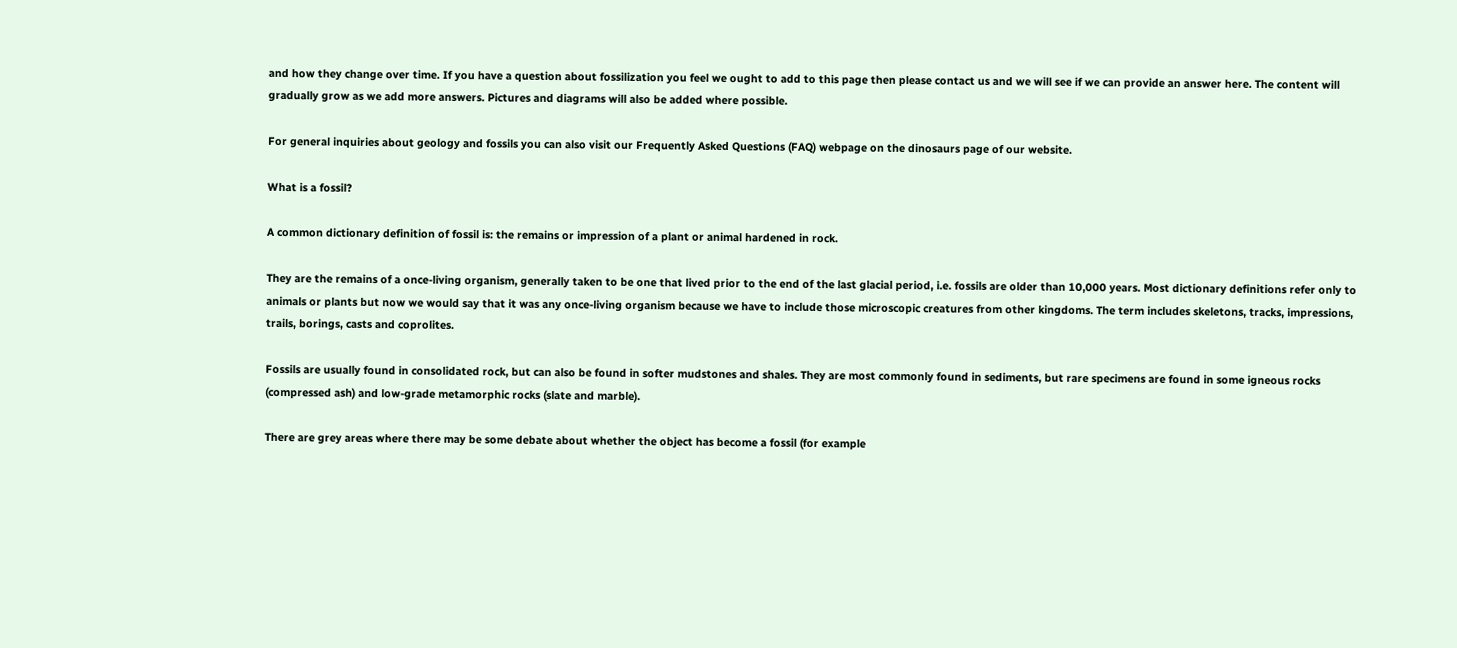and how they change over time. If you have a question about fossilization you feel we ought to add to this page then please contact us and we will see if we can provide an answer here. The content will gradually grow as we add more answers. Pictures and diagrams will also be added where possible.

For general inquiries about geology and fossils you can also visit our Frequently Asked Questions (FAQ) webpage on the dinosaurs page of our website.

What is a fossil?

A common dictionary definition of fossil is: the remains or impression of a plant or animal hardened in rock.

They are the remains of a once-living organism, generally taken to be one that lived prior to the end of the last glacial period, i.e. fossils are older than 10,000 years. Most dictionary definitions refer only to animals or plants but now we would say that it was any once-living organism because we have to include those microscopic creatures from other kingdoms. The term includes skeletons, tracks, impressions, trails, borings, casts and coprolites.

Fossils are usually found in consolidated rock, but can also be found in softer mudstones and shales. They are most commonly found in sediments, but rare specimens are found in some igneous rocks (compressed ash) and low-grade metamorphic rocks (slate and marble).

There are grey areas where there may be some debate about whether the object has become a fossil (for example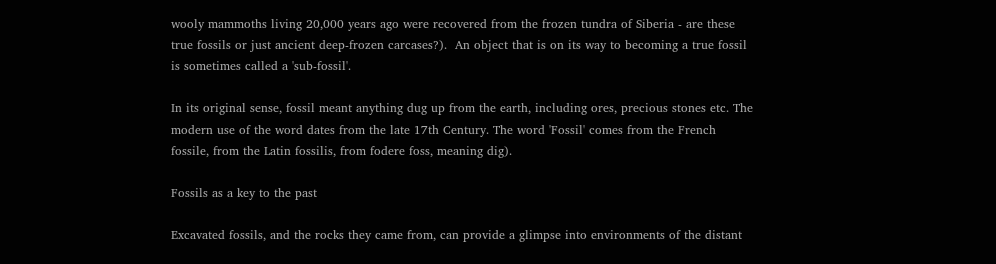wooly mammoths living 20,000 years ago were recovered from the frozen tundra of Siberia - are these true fossils or just ancient deep-frozen carcases?).  An object that is on its way to becoming a true fossil is sometimes called a 'sub-fossil'.

In its original sense, fossil meant anything dug up from the earth, including ores, precious stones etc. The modern use of the word dates from the late 17th Century. The word 'Fossil' comes from the French fossile, from the Latin fossilis, from fodere foss, meaning dig).

Fossils as a key to the past

Excavated fossils, and the rocks they came from, can provide a glimpse into environments of the distant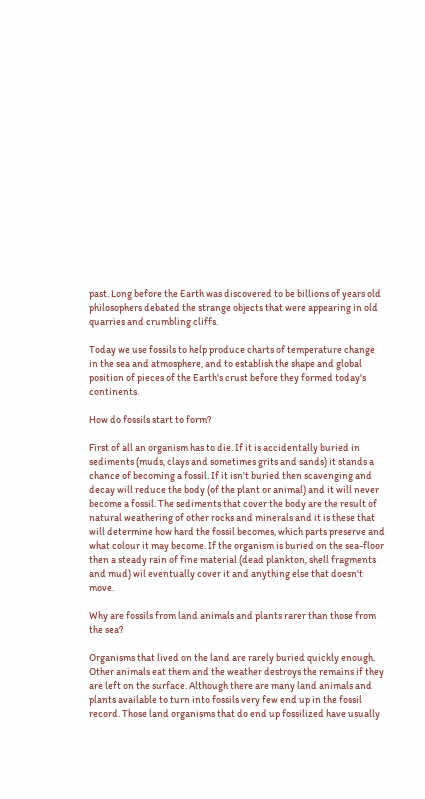past. Long before the Earth was discovered to be billions of years old philosophers debated the strange objects that were appearing in old quarries and crumbling cliffs.

Today we use fossils to help produce charts of temperature change in the sea and atmosphere, and to establish the shape and global position of pieces of the Earth's crust before they formed today's continents.

How do fossils start to form?

First of all an organism has to die. If it is accidentally buried in sediments (muds, clays and sometimes grits and sands) it stands a chance of becoming a fossil. If it isn't buried then scavenging and decay will reduce the body (of the plant or animal) and it will never become a fossil. The sediments that cover the body are the result of natural weathering of other rocks and minerals and it is these that will determine how hard the fossil becomes, which parts preserve and what colour it may become. If the organism is buried on the sea-floor then a steady rain of fine material (dead plankton, shell fragments and mud) wil eventually cover it and anything else that doesn't move.

Why are fossils from land animals and plants rarer than those from the sea?

Organisms that lived on the land are rarely buried quickly enough. Other animals eat them and the weather destroys the remains if they are left on the surface. Although there are many land animals and plants available to turn into fossils very few end up in the fossil record. Those land organisms that do end up fossilized have usually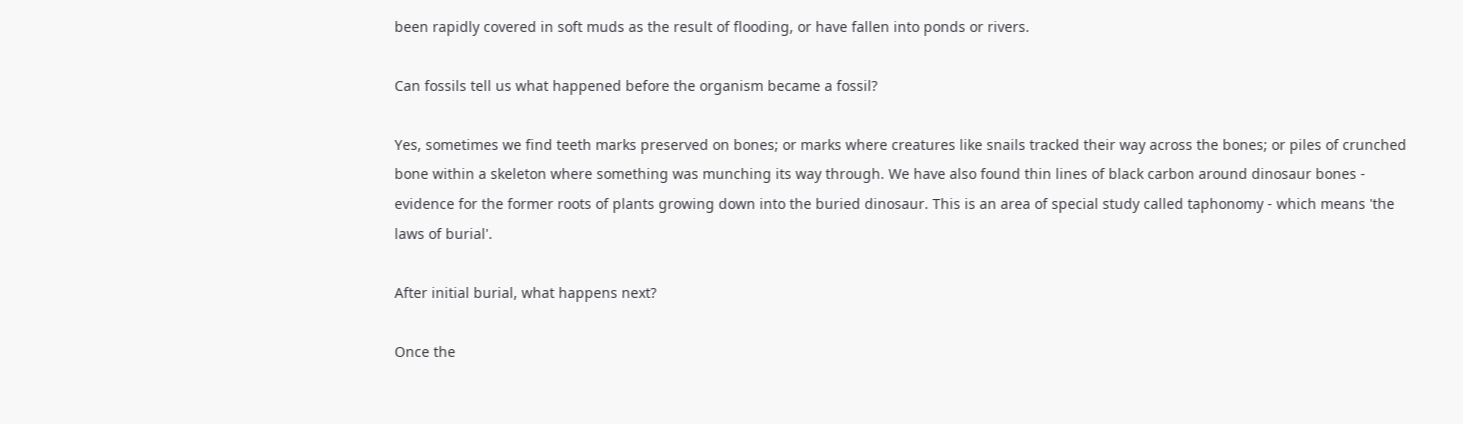been rapidly covered in soft muds as the result of flooding, or have fallen into ponds or rivers.

Can fossils tell us what happened before the organism became a fossil?

Yes, sometimes we find teeth marks preserved on bones; or marks where creatures like snails tracked their way across the bones; or piles of crunched bone within a skeleton where something was munching its way through. We have also found thin lines of black carbon around dinosaur bones - evidence for the former roots of plants growing down into the buried dinosaur. This is an area of special study called taphonomy - which means 'the laws of burial'.

After initial burial, what happens next?

Once the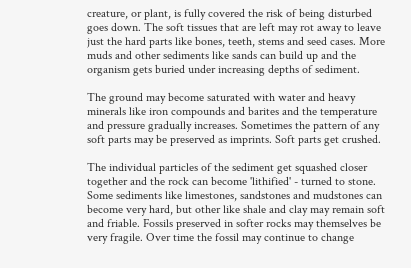creature, or plant, is fully covered the risk of being disturbed goes down. The soft tissues that are left may rot away to leave just the hard parts like bones, teeth, stems and seed cases. More muds and other sediments like sands can build up and the organism gets buried under increasing depths of sediment.

The ground may become saturated with water and heavy minerals like iron compounds and barites and the temperature and pressure gradually increases. Sometimes the pattern of any soft parts may be preserved as imprints. Soft parts get crushed.

The individual particles of the sediment get squashed closer together and the rock can become 'lithified' - turned to stone. Some sediments like limestones, sandstones and mudstones can become very hard, but other like shale and clay may remain soft and friable. Fossils preserved in softer rocks may themselves be very fragile. Over time the fossil may continue to change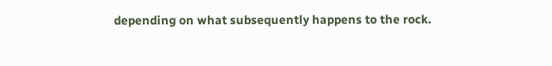depending on what subsequently happens to the rock.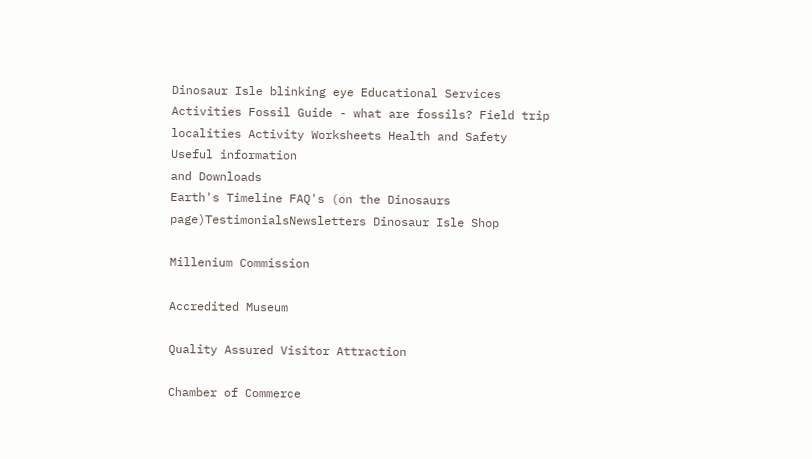Dinosaur Isle blinking eye Educational Services Activities Fossil Guide - what are fossils? Field trip localities Activity Worksheets Health and Safety Useful information
and Downloads
Earth's Timeline FAQ's (on the Dinosaurs page)TestimonialsNewsletters Dinosaur Isle Shop

Millenium Commission

Accredited Museum

Quality Assured Visitor Attraction

Chamber of Commerce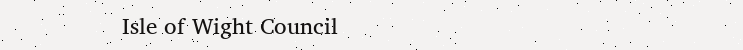Isle of Wight Council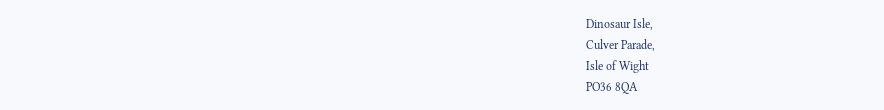Dinosaur Isle,
Culver Parade,
Isle of Wight
PO36 8QA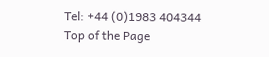Tel: +44 (0)1983 404344
Top of the Page